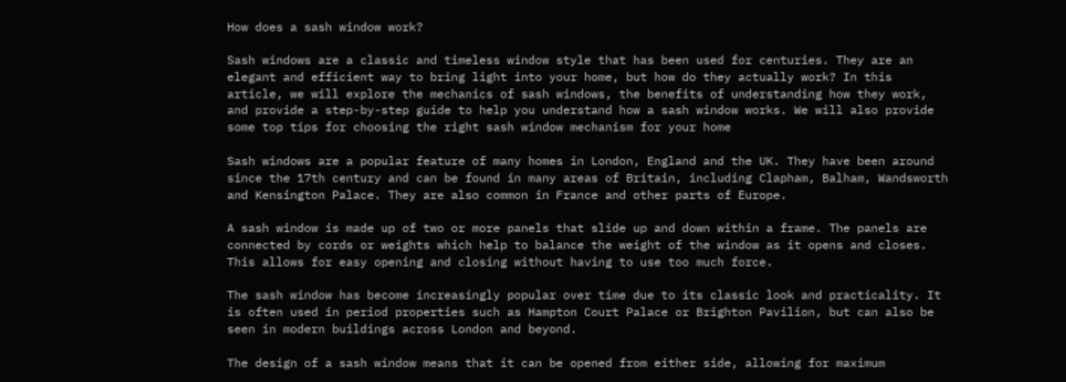How does a sash window work?

Sash windows are a classic and timeless window style that has been used for centuries. They are an elegant and efficient way to bring light into your home, but how do they actually work? In this article, we will explore the mechanics of sash windows, the benefits of understanding how they work, and provide a step-by-step guide to help you understand how a sash window works. We will also provide some top tips for choosing the right sash window mechanism for your home

Sash windows are a popular feature of many homes in London, England and the UK. They have been around since the 17th century and can be found in many areas of Britain, including Clapham, Balham, Wandsworth and Kensington Palace. They are also common in France and other parts of Europe.

A sash window is made up of two or more panels that slide up and down within a frame. The panels are connected by cords or weights which help to balance the weight of the window as it opens and closes. This allows for easy opening and closing without having to use too much force.

The sash window has become increasingly popular over time due to its classic look and practicality. It is often used in period properties such as Hampton Court Palace or Brighton Pavilion, but can also be seen in modern buildings across London and beyond.

The design of a sash window means that it can be opened from either side, allowing for maximum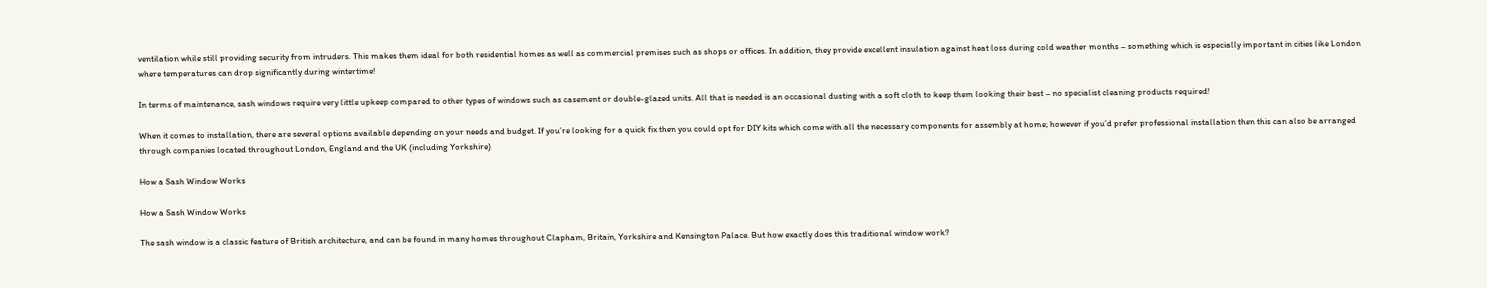ventilation while still providing security from intruders. This makes them ideal for both residential homes as well as commercial premises such as shops or offices. In addition, they provide excellent insulation against heat loss during cold weather months – something which is especially important in cities like London where temperatures can drop significantly during wintertime!

In terms of maintenance, sash windows require very little upkeep compared to other types of windows such as casement or double-glazed units. All that is needed is an occasional dusting with a soft cloth to keep them looking their best – no specialist cleaning products required!

When it comes to installation, there are several options available depending on your needs and budget. If you’re looking for a quick fix then you could opt for DIY kits which come with all the necessary components for assembly at home; however if you’d prefer professional installation then this can also be arranged through companies located throughout London, England and the UK (including Yorkshire)

How a Sash Window Works

How a Sash Window Works

The sash window is a classic feature of British architecture, and can be found in many homes throughout Clapham, Britain, Yorkshire and Kensington Palace. But how exactly does this traditional window work?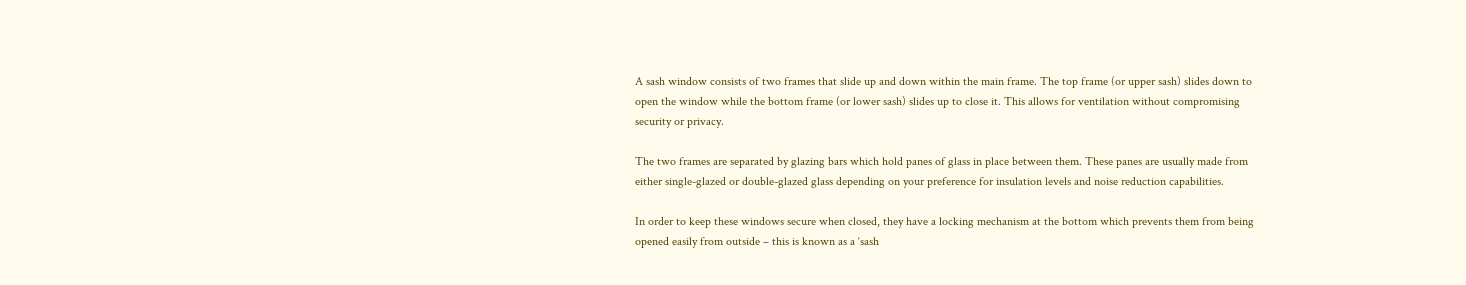A sash window consists of two frames that slide up and down within the main frame. The top frame (or upper sash) slides down to open the window while the bottom frame (or lower sash) slides up to close it. This allows for ventilation without compromising security or privacy.

The two frames are separated by glazing bars which hold panes of glass in place between them. These panes are usually made from either single-glazed or double-glazed glass depending on your preference for insulation levels and noise reduction capabilities.

In order to keep these windows secure when closed, they have a locking mechanism at the bottom which prevents them from being opened easily from outside – this is known as a ‘sash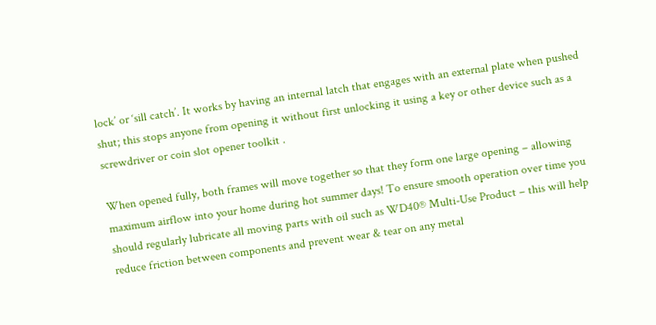lock’ or ‘sill catch’. It works by having an internal latch that engages with an external plate when pushed shut; this stops anyone from opening it without first unlocking it using a key or other device such as a screwdriver or coin slot opener toolkit .

When opened fully, both frames will move together so that they form one large opening – allowing maximum airflow into your home during hot summer days! To ensure smooth operation over time you should regularly lubricate all moving parts with oil such as WD40® Multi-Use Product – this will help reduce friction between components and prevent wear & tear on any metal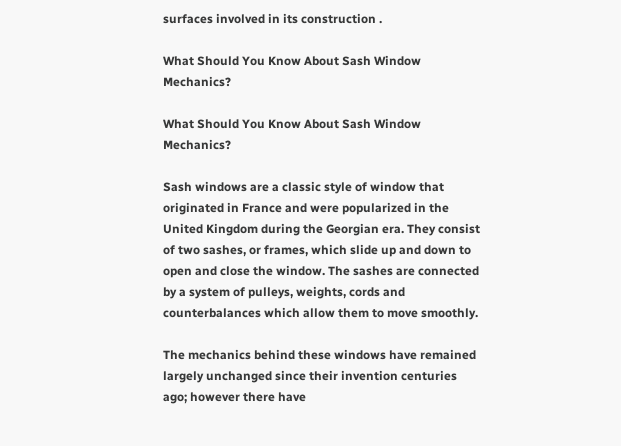surfaces involved in its construction .

What Should You Know About Sash Window Mechanics?

What Should You Know About Sash Window Mechanics?

Sash windows are a classic style of window that originated in France and were popularized in the United Kingdom during the Georgian era. They consist of two sashes, or frames, which slide up and down to open and close the window. The sashes are connected by a system of pulleys, weights, cords and counterbalances which allow them to move smoothly.

The mechanics behind these windows have remained largely unchanged since their invention centuries ago; however there have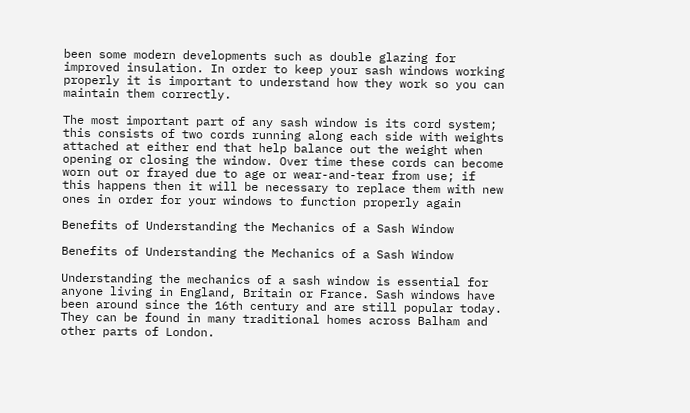been some modern developments such as double glazing for improved insulation. In order to keep your sash windows working properly it is important to understand how they work so you can maintain them correctly.

The most important part of any sash window is its cord system; this consists of two cords running along each side with weights attached at either end that help balance out the weight when opening or closing the window. Over time these cords can become worn out or frayed due to age or wear-and-tear from use; if this happens then it will be necessary to replace them with new ones in order for your windows to function properly again

Benefits of Understanding the Mechanics of a Sash Window

Benefits of Understanding the Mechanics of a Sash Window

Understanding the mechanics of a sash window is essential for anyone living in England, Britain or France. Sash windows have been around since the 16th century and are still popular today. They can be found in many traditional homes across Balham and other parts of London.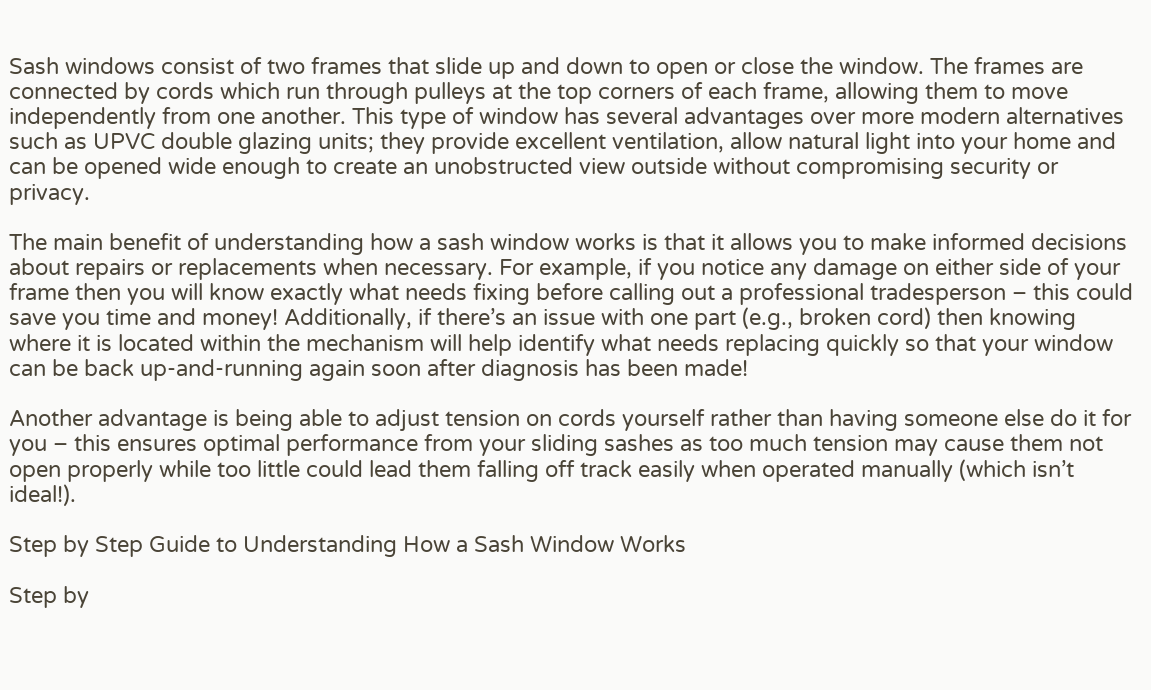Sash windows consist of two frames that slide up and down to open or close the window. The frames are connected by cords which run through pulleys at the top corners of each frame, allowing them to move independently from one another. This type of window has several advantages over more modern alternatives such as UPVC double glazing units; they provide excellent ventilation, allow natural light into your home and can be opened wide enough to create an unobstructed view outside without compromising security or privacy.

The main benefit of understanding how a sash window works is that it allows you to make informed decisions about repairs or replacements when necessary. For example, if you notice any damage on either side of your frame then you will know exactly what needs fixing before calling out a professional tradesperson – this could save you time and money! Additionally, if there’s an issue with one part (e.g., broken cord) then knowing where it is located within the mechanism will help identify what needs replacing quickly so that your window can be back up-and-running again soon after diagnosis has been made!

Another advantage is being able to adjust tension on cords yourself rather than having someone else do it for you – this ensures optimal performance from your sliding sashes as too much tension may cause them not open properly while too little could lead them falling off track easily when operated manually (which isn’t ideal!).

Step by Step Guide to Understanding How a Sash Window Works

Step by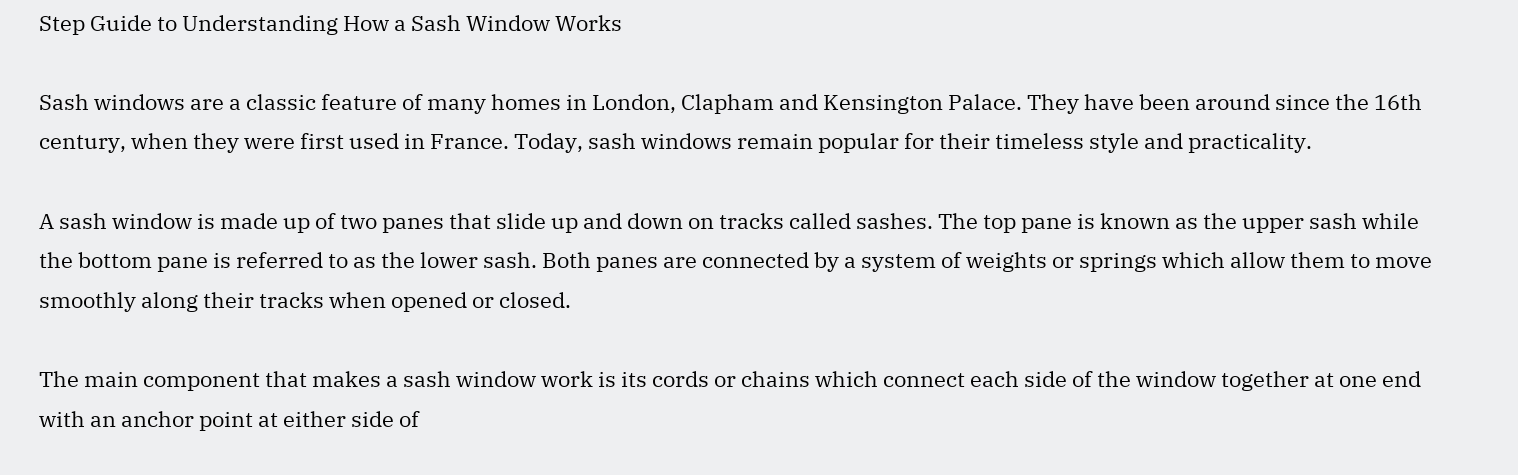Step Guide to Understanding How a Sash Window Works

Sash windows are a classic feature of many homes in London, Clapham and Kensington Palace. They have been around since the 16th century, when they were first used in France. Today, sash windows remain popular for their timeless style and practicality.

A sash window is made up of two panes that slide up and down on tracks called sashes. The top pane is known as the upper sash while the bottom pane is referred to as the lower sash. Both panes are connected by a system of weights or springs which allow them to move smoothly along their tracks when opened or closed.

The main component that makes a sash window work is its cords or chains which connect each side of the window together at one end with an anchor point at either side of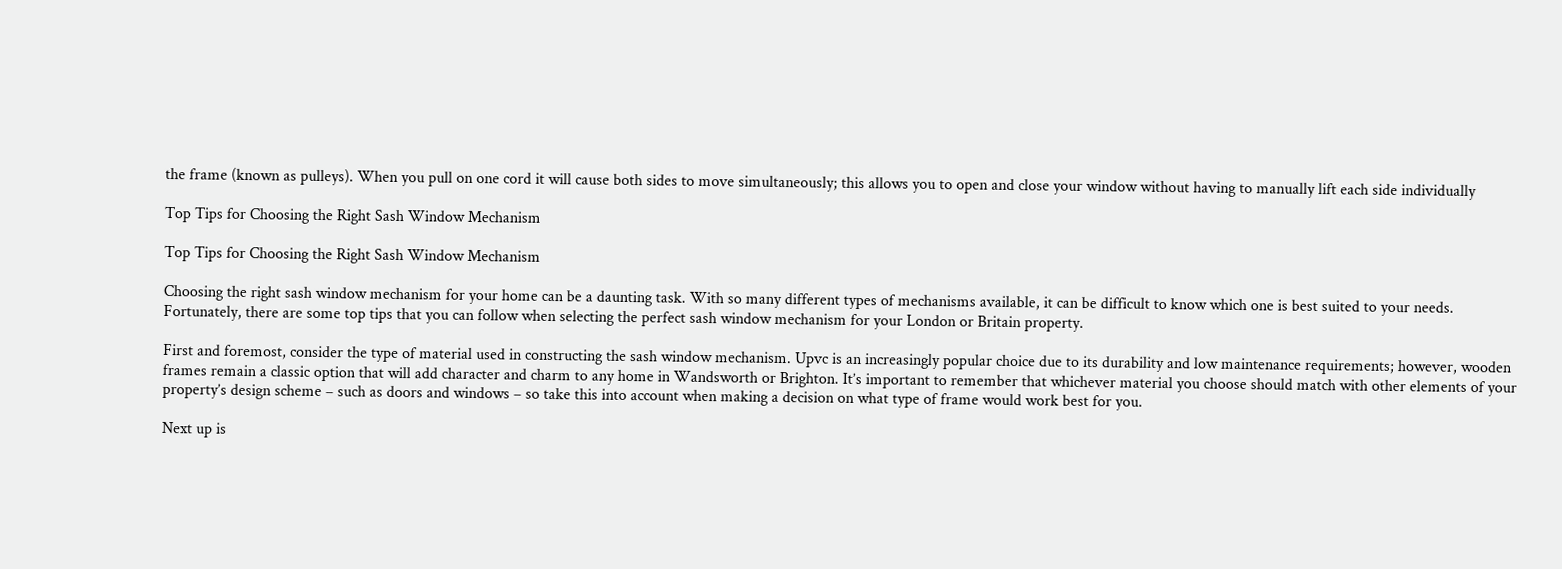the frame (known as pulleys). When you pull on one cord it will cause both sides to move simultaneously; this allows you to open and close your window without having to manually lift each side individually

Top Tips for Choosing the Right Sash Window Mechanism

Top Tips for Choosing the Right Sash Window Mechanism

Choosing the right sash window mechanism for your home can be a daunting task. With so many different types of mechanisms available, it can be difficult to know which one is best suited to your needs. Fortunately, there are some top tips that you can follow when selecting the perfect sash window mechanism for your London or Britain property.

First and foremost, consider the type of material used in constructing the sash window mechanism. Upvc is an increasingly popular choice due to its durability and low maintenance requirements; however, wooden frames remain a classic option that will add character and charm to any home in Wandsworth or Brighton. It’s important to remember that whichever material you choose should match with other elements of your property’s design scheme – such as doors and windows – so take this into account when making a decision on what type of frame would work best for you.

Next up is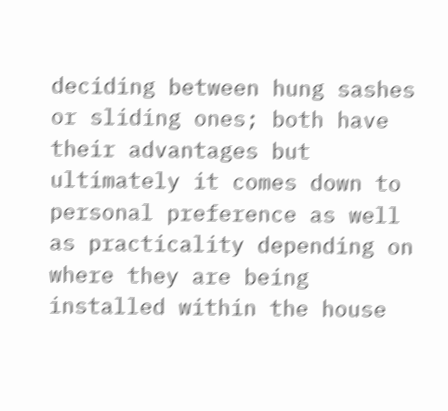deciding between hung sashes or sliding ones; both have their advantages but ultimately it comes down to personal preference as well as practicality depending on where they are being installed within the house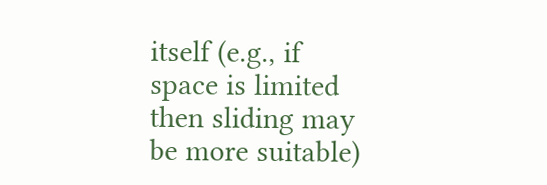itself (e.g., if space is limited then sliding may be more suitable)